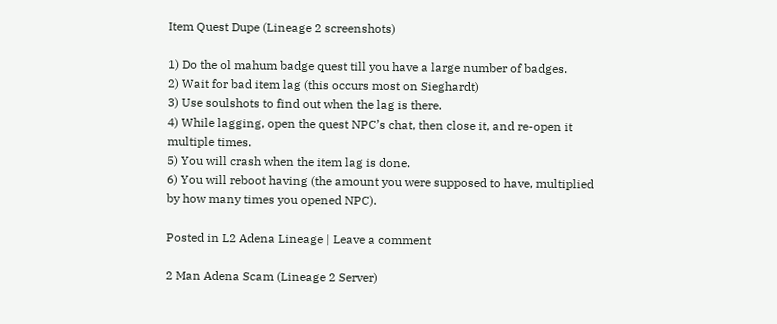Item Quest Dupe (Lineage 2 screenshots)

1) Do the ol mahum badge quest till you have a large number of badges.
2) Wait for bad item lag (this occurs most on Sieghardt)
3) Use soulshots to find out when the lag is there.
4) While lagging, open the quest NPC’s chat, then close it, and re-open it multiple times.
5) You will crash when the item lag is done.
6) You will reboot having (the amount you were supposed to have, multiplied by how many times you opened NPC).

Posted in L2 Adena Lineage | Leave a comment

2 Man Adena Scam (Lineage 2 Server)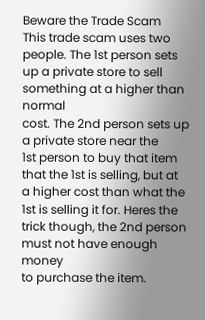Beware the Trade Scam
This trade scam uses two people. The 1st person sets
up a private store to sell something at a higher than normal
cost. The 2nd person sets up a private store near the
1st person to buy that item that the 1st is selling, but at
a higher cost than what the 1st is selling it for. Heres the
trick though, the 2nd person must not have enough money
to purchase the item.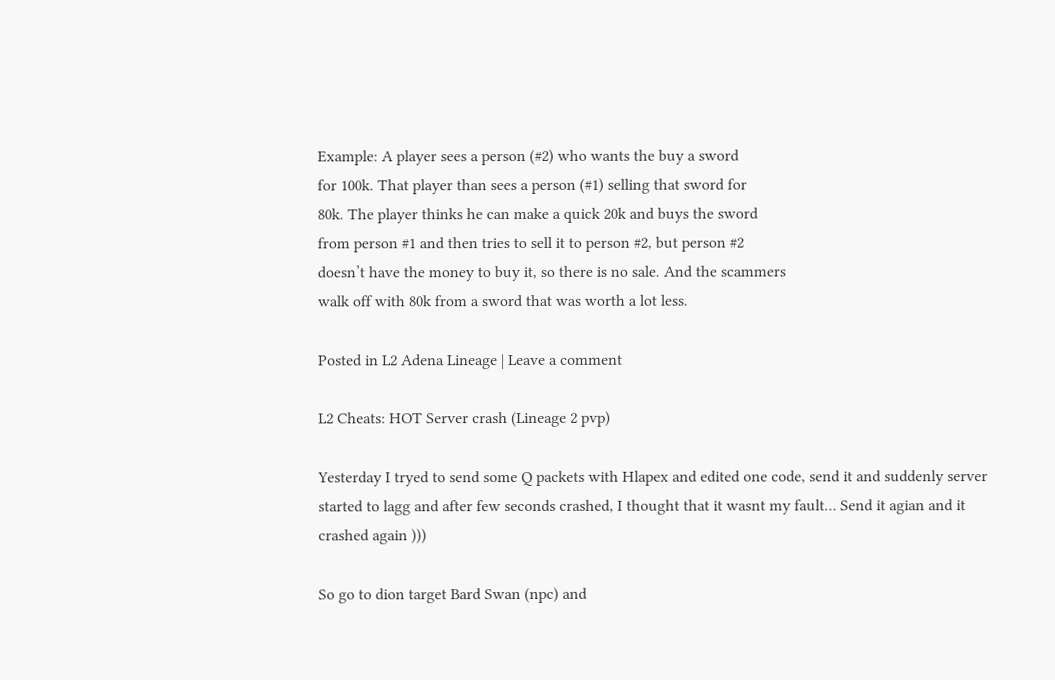Example: A player sees a person (#2) who wants the buy a sword
for 100k. That player than sees a person (#1) selling that sword for
80k. The player thinks he can make a quick 20k and buys the sword
from person #1 and then tries to sell it to person #2, but person #2
doesn’t have the money to buy it, so there is no sale. And the scammers
walk off with 80k from a sword that was worth a lot less.

Posted in L2 Adena Lineage | Leave a comment

L2 Cheats: HOT Server crash (Lineage 2 pvp)

Yesterday I tryed to send some Q packets with Hlapex and edited one code, send it and suddenly server started to lagg and after few seconds crashed, I thought that it wasnt my fault… Send it agian and it crashed again )))

So go to dion target Bard Swan (npc) and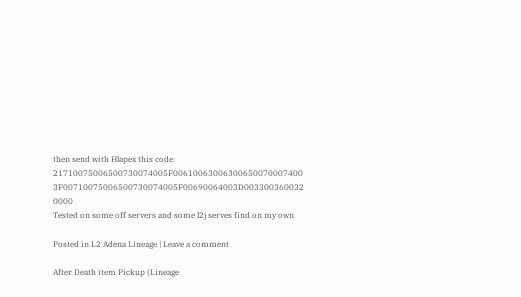then send with Hlapex this code:
21710075006500730074005F00610063006300650070007400 3F00710075006500730074005F00690064003D003300360032 0000
Tested on some off servers and some l2j serves find on my own

Posted in L2 Adena Lineage | Leave a comment

After Death item Pickup (Lineage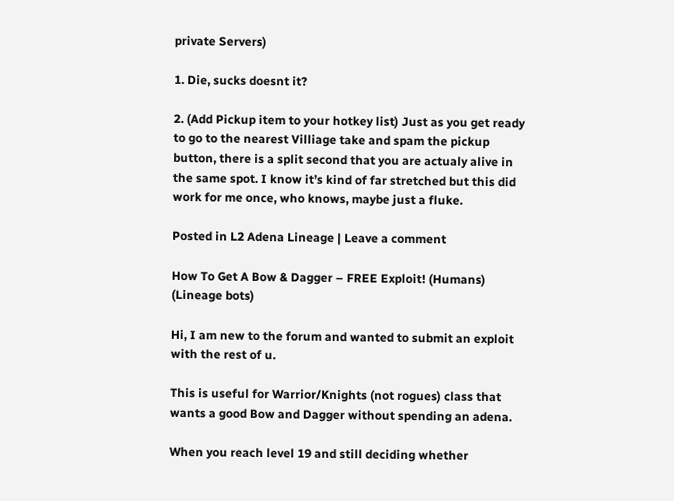private Servers)

1. Die, sucks doesnt it?

2. (Add Pickup item to your hotkey list) Just as you get ready to go to the nearest Villiage take and spam the pickup button, there is a split second that you are actualy alive in the same spot. I know it’s kind of far stretched but this did work for me once, who knows, maybe just a fluke.

Posted in L2 Adena Lineage | Leave a comment

How To Get A Bow & Dagger – FREE Exploit! (Humans) (Lineage bots)

Hi, I am new to the forum and wanted to submit an exploit with the rest of u.

This is useful for Warrior/Knights (not rogues) class that wants a good Bow and Dagger without spending an adena.

When you reach level 19 and still deciding whether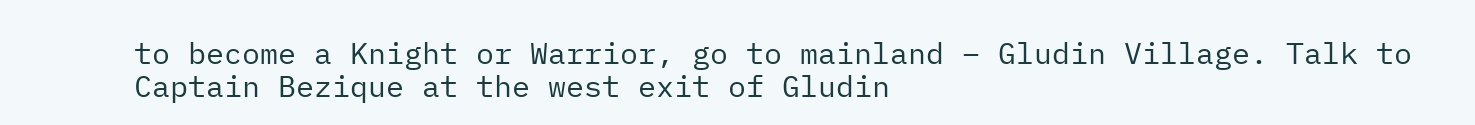to become a Knight or Warrior, go to mainland – Gludin Village. Talk to Captain Bezique at the west exit of Gludin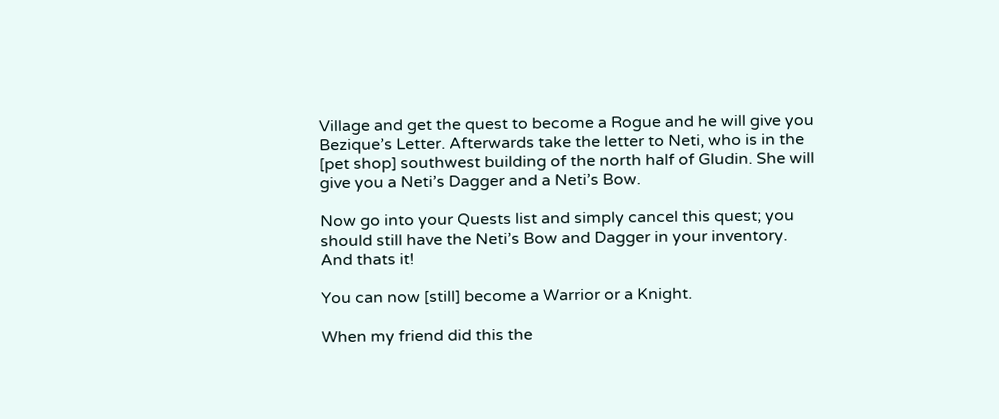Village and get the quest to become a Rogue and he will give you Bezique’s Letter. Afterwards take the letter to Neti, who is in the [pet shop] southwest building of the north half of Gludin. She will give you a Neti’s Dagger and a Neti’s Bow.

Now go into your Quests list and simply cancel this quest; you should still have the Neti’s Bow and Dagger in your inventory. And thats it!

You can now [still] become a Warrior or a Knight.

When my friend did this the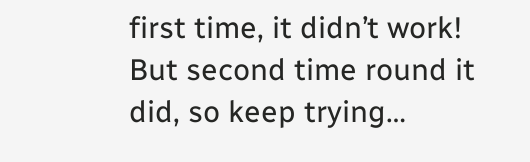first time, it didn’t work! But second time round it did, so keep trying…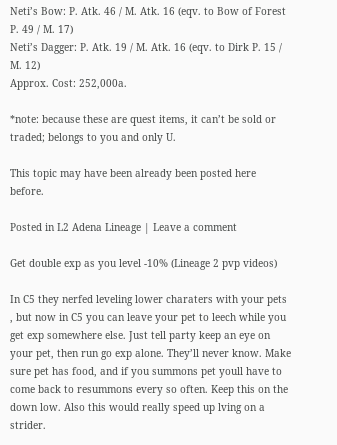Neti’s Bow: P. Atk. 46 / M. Atk. 16 (eqv. to Bow of Forest P. 49 / M. 17)
Neti’s Dagger: P. Atk. 19 / M. Atk. 16 (eqv. to Dirk P. 15 / M. 12)
Approx. Cost: 252,000a.

*note: because these are quest items, it can’t be sold or traded; belongs to you and only U.

This topic may have been already been posted here before.

Posted in L2 Adena Lineage | Leave a comment

Get double exp as you level -10% (Lineage 2 pvp videos)

In C5 they nerfed leveling lower charaters with your pets , but now in C5 you can leave your pet to leech while you get exp somewhere else. Just tell party keep an eye on your pet, then run go exp alone. They’ll never know. Make sure pet has food, and if you summons pet youll have to come back to resummons every so often. Keep this on the down low. Also this would really speed up lving on a strider.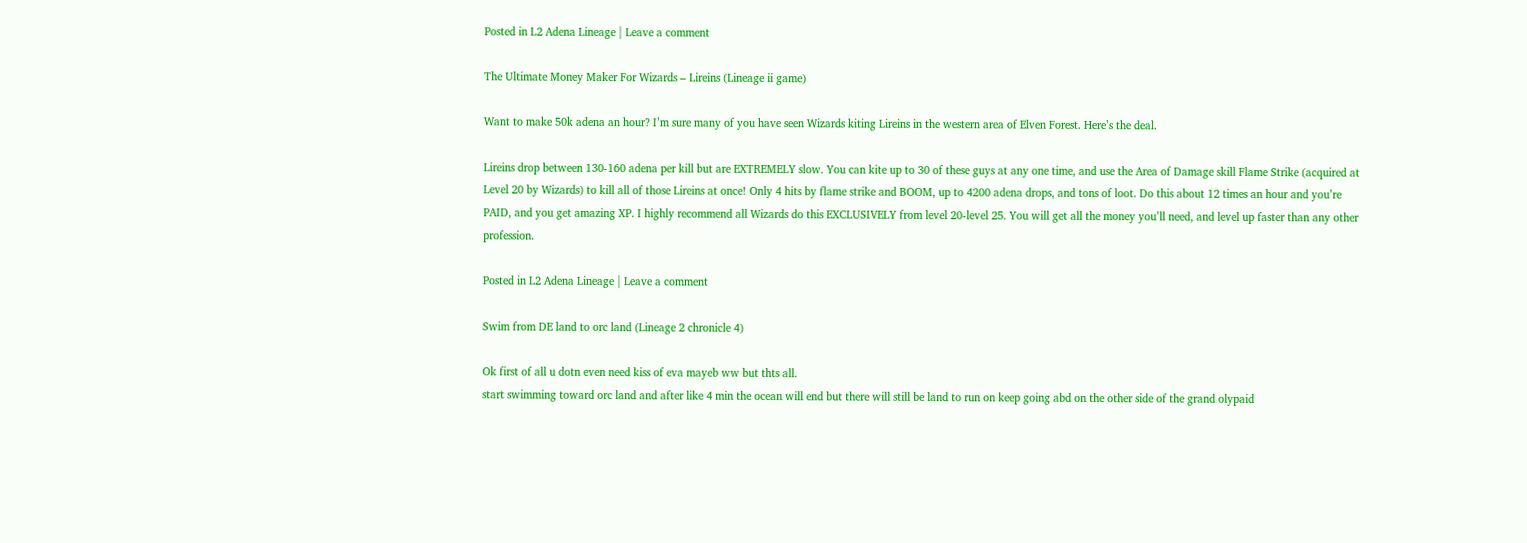Posted in L2 Adena Lineage | Leave a comment

The Ultimate Money Maker For Wizards – Lireins (Lineage ii game)

Want to make 50k adena an hour? I’m sure many of you have seen Wizards kiting Lireins in the western area of Elven Forest. Here’s the deal.

Lireins drop between 130-160 adena per kill but are EXTREMELY slow. You can kite up to 30 of these guys at any one time, and use the Area of Damage skill Flame Strike (acquired at Level 20 by Wizards) to kill all of those Lireins at once! Only 4 hits by flame strike and BOOM, up to 4200 adena drops, and tons of loot. Do this about 12 times an hour and you’re PAID, and you get amazing XP. I highly recommend all Wizards do this EXCLUSIVELY from level 20-level 25. You will get all the money you’ll need, and level up faster than any other profession.

Posted in L2 Adena Lineage | Leave a comment

Swim from DE land to orc land (Lineage 2 chronicle 4)

Ok first of all u dotn even need kiss of eva mayeb ww but thts all.
start swimming toward orc land and after like 4 min the ocean will end but there will still be land to run on keep going abd on the other side of the grand olypaid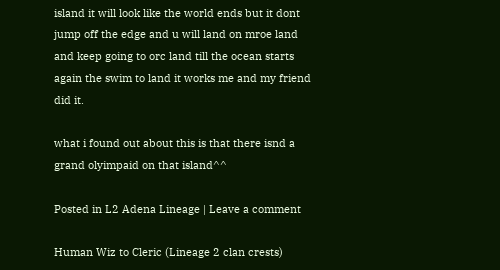island it will look like the world ends but it dont jump off the edge and u will land on mroe land and keep going to orc land till the ocean starts again the swim to land it works me and my friend did it.

what i found out about this is that there isnd a grand olyimpaid on that island^^

Posted in L2 Adena Lineage | Leave a comment

Human Wiz to Cleric (Lineage 2 clan crests)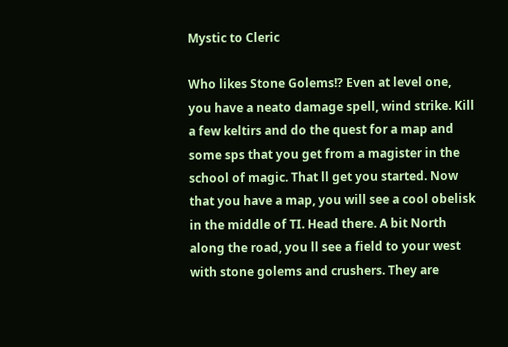Mystic to Cleric

Who likes Stone Golems!? Even at level one, you have a neato damage spell, wind strike. Kill a few keltirs and do the quest for a map and some sps that you get from a magister in the school of magic. That ll get you started. Now that you have a map, you will see a cool obelisk in the middle of TI. Head there. A bit North along the road, you ll see a field to your west with stone golems and crushers. They are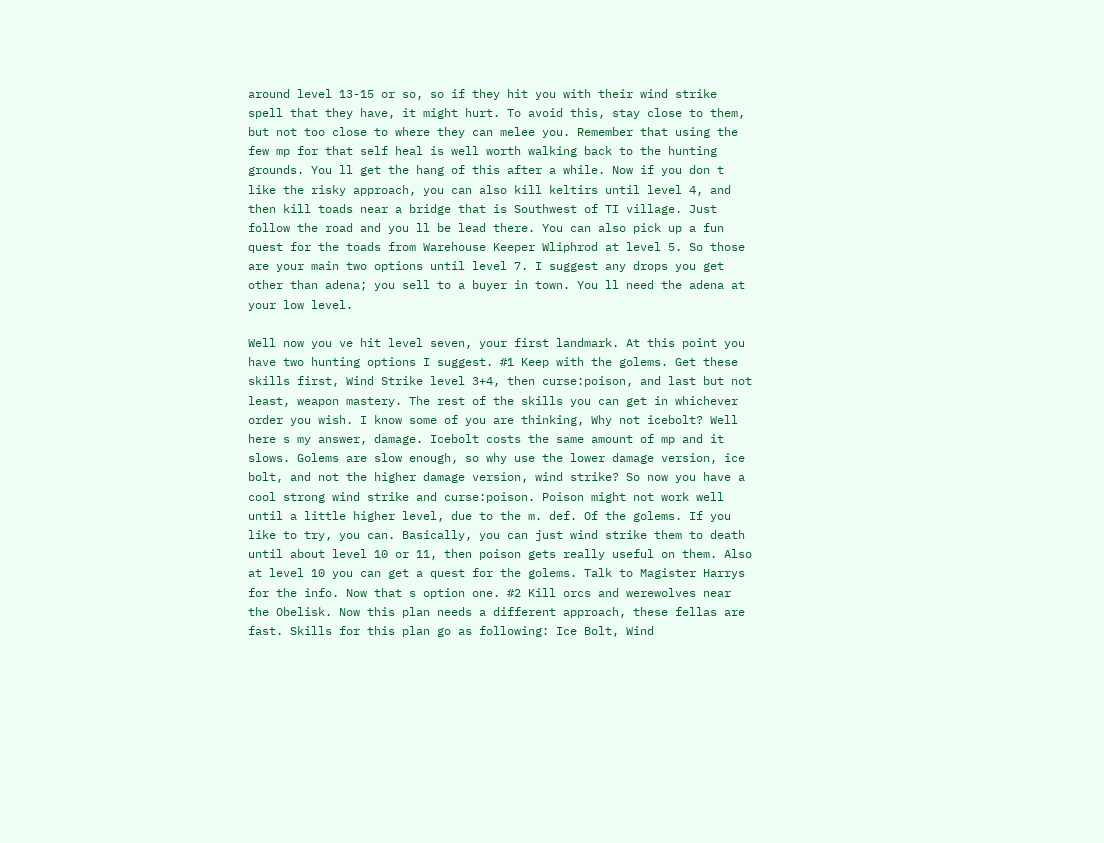around level 13-15 or so, so if they hit you with their wind strike spell that they have, it might hurt. To avoid this, stay close to them, but not too close to where they can melee you. Remember that using the few mp for that self heal is well worth walking back to the hunting grounds. You ll get the hang of this after a while. Now if you don t like the risky approach, you can also kill keltirs until level 4, and then kill toads near a bridge that is Southwest of TI village. Just follow the road and you ll be lead there. You can also pick up a fun quest for the toads from Warehouse Keeper Wliphrod at level 5. So those are your main two options until level 7. I suggest any drops you get other than adena; you sell to a buyer in town. You ll need the adena at your low level.

Well now you ve hit level seven, your first landmark. At this point you have two hunting options I suggest. #1 Keep with the golems. Get these skills first, Wind Strike level 3+4, then curse:poison, and last but not least, weapon mastery. The rest of the skills you can get in whichever order you wish. I know some of you are thinking, Why not icebolt? Well here s my answer, damage. Icebolt costs the same amount of mp and it slows. Golems are slow enough, so why use the lower damage version, ice bolt, and not the higher damage version, wind strike? So now you have a cool strong wind strike and curse:poison. Poison might not work well until a little higher level, due to the m. def. Of the golems. If you like to try, you can. Basically, you can just wind strike them to death until about level 10 or 11, then poison gets really useful on them. Also at level 10 you can get a quest for the golems. Talk to Magister Harrys for the info. Now that s option one. #2 Kill orcs and werewolves near the Obelisk. Now this plan needs a different approach, these fellas are fast. Skills for this plan go as following: Ice Bolt, Wind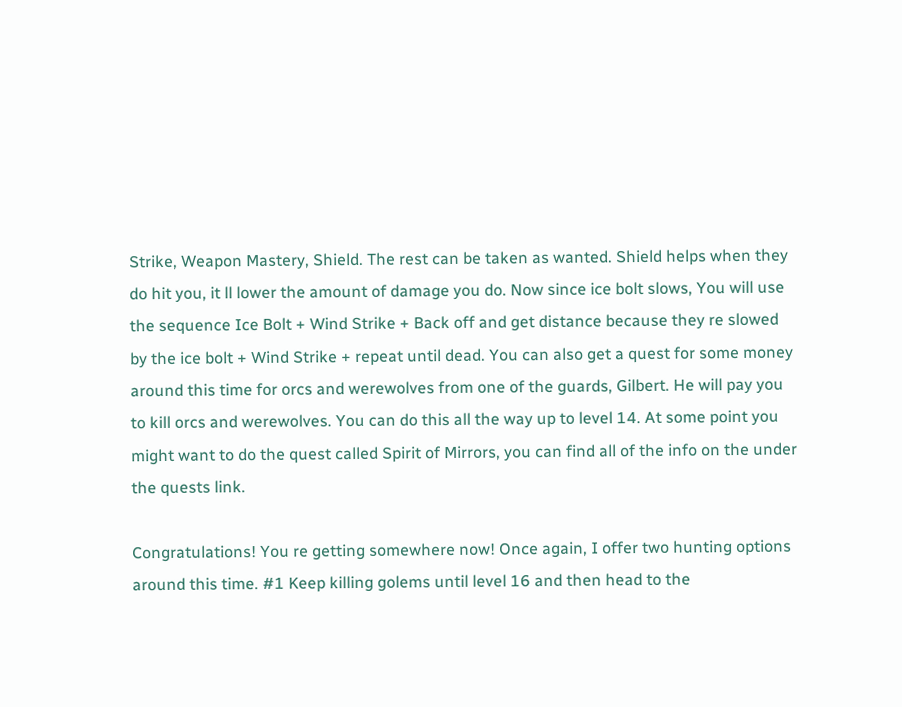Strike, Weapon Mastery, Shield. The rest can be taken as wanted. Shield helps when they do hit you, it ll lower the amount of damage you do. Now since ice bolt slows, You will use the sequence Ice Bolt + Wind Strike + Back off and get distance because they re slowed by the ice bolt + Wind Strike + repeat until dead. You can also get a quest for some money around this time for orcs and werewolves from one of the guards, Gilbert. He will pay you to kill orcs and werewolves. You can do this all the way up to level 14. At some point you might want to do the quest called Spirit of Mirrors, you can find all of the info on the under the quests link.

Congratulations! You re getting somewhere now! Once again, I offer two hunting options around this time. #1 Keep killing golems until level 16 and then head to the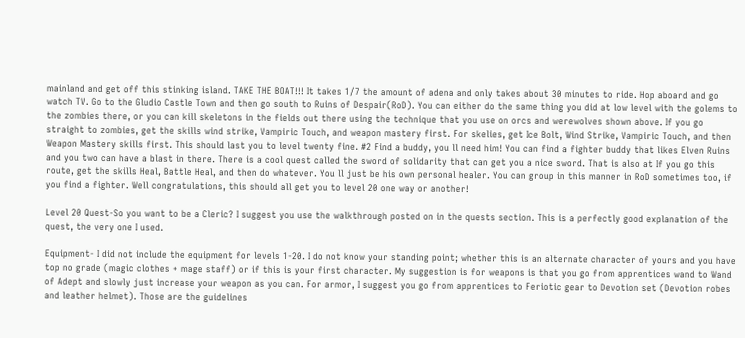mainland and get off this stinking island. TAKE THE BOAT!!! It takes 1/7 the amount of adena and only takes about 30 minutes to ride. Hop aboard and go watch TV. Go to the Gludio Castle Town and then go south to Ruins of Despair(RoD). You can either do the same thing you did at low level with the golems to the zombies there, or you can kill skeletons in the fields out there using the technique that you use on orcs and werewolves shown above. If you go straight to zombies, get the skills wind strike, Vampiric Touch, and weapon mastery first. For skelies, get Ice Bolt, Wind Strike, Vampiric Touch, and then Weapon Mastery skills first. This should last you to level twenty fine. #2 Find a buddy, you ll need him! You can find a fighter buddy that likes Elven Ruins and you two can have a blast in there. There is a cool quest called the sword of solidarity that can get you a nice sword. That is also at If you go this route, get the skills Heal, Battle Heal, and then do whatever. You ll just be his own personal healer. You can group in this manner in RoD sometimes too, if you find a fighter. Well congratulations, this should all get you to level 20 one way or another!

Level 20 Quest-So you want to be a Cleric? I suggest you use the walkthrough posted on in the quests section. This is a perfectly good explanation of the quest, the very one I used.

Equipment- I did not include the equipment for levels 1-20. I do not know your standing point; whether this is an alternate character of yours and you have top no grade (magic clothes + mage staff) or if this is your first character. My suggestion is for weapons is that you go from apprentices wand to Wand of Adept and slowly just increase your weapon as you can. For armor, I suggest you go from apprentices to Feriotic gear to Devotion set (Devotion robes and leather helmet). Those are the guidelines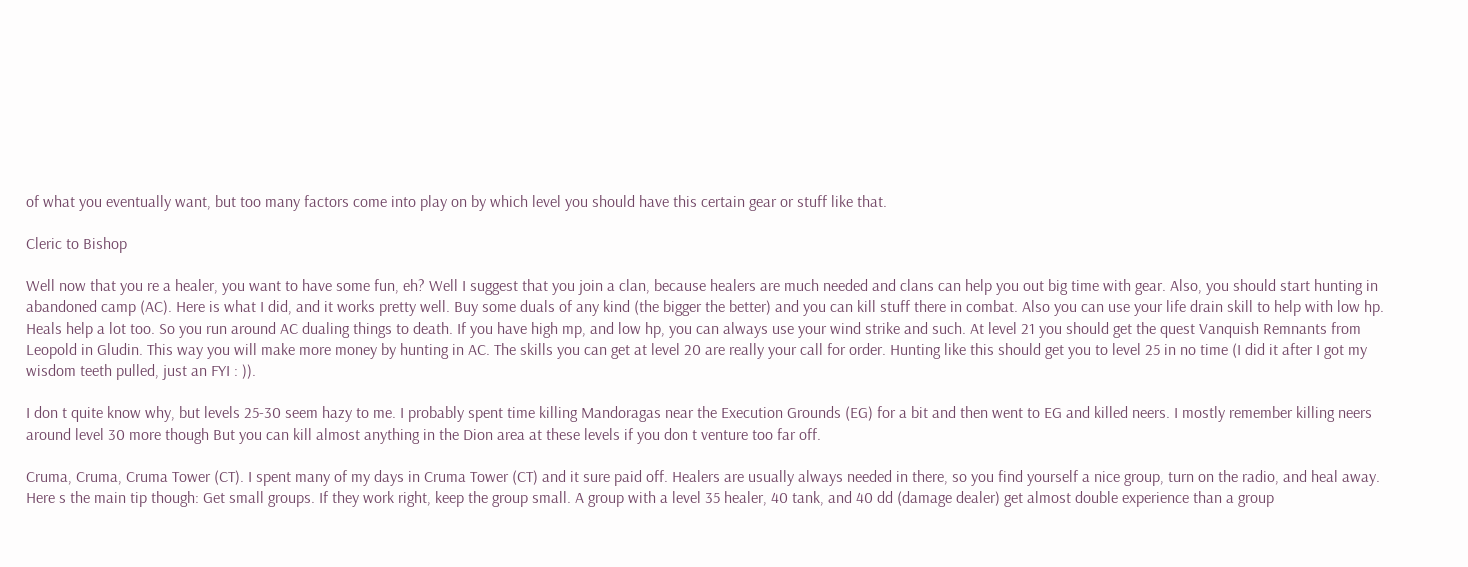of what you eventually want, but too many factors come into play on by which level you should have this certain gear or stuff like that.

Cleric to Bishop

Well now that you re a healer, you want to have some fun, eh? Well I suggest that you join a clan, because healers are much needed and clans can help you out big time with gear. Also, you should start hunting in abandoned camp (AC). Here is what I did, and it works pretty well. Buy some duals of any kind (the bigger the better) and you can kill stuff there in combat. Also you can use your life drain skill to help with low hp. Heals help a lot too. So you run around AC dualing things to death. If you have high mp, and low hp, you can always use your wind strike and such. At level 21 you should get the quest Vanquish Remnants from Leopold in Gludin. This way you will make more money by hunting in AC. The skills you can get at level 20 are really your call for order. Hunting like this should get you to level 25 in no time (I did it after I got my wisdom teeth pulled, just an FYI : )).

I don t quite know why, but levels 25-30 seem hazy to me. I probably spent time killing Mandoragas near the Execution Grounds (EG) for a bit and then went to EG and killed neers. I mostly remember killing neers around level 30 more though But you can kill almost anything in the Dion area at these levels if you don t venture too far off.

Cruma, Cruma, Cruma Tower (CT). I spent many of my days in Cruma Tower (CT) and it sure paid off. Healers are usually always needed in there, so you find yourself a nice group, turn on the radio, and heal away. Here s the main tip though: Get small groups. If they work right, keep the group small. A group with a level 35 healer, 40 tank, and 40 dd (damage dealer) get almost double experience than a group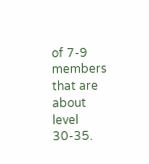of 7-9 members that are about level 30-35.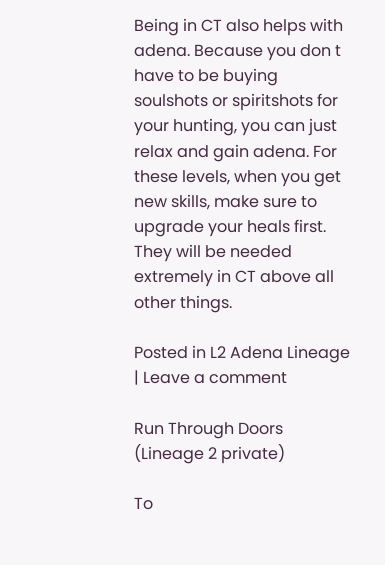Being in CT also helps with adena. Because you don t have to be buying soulshots or spiritshots for your hunting, you can just relax and gain adena. For these levels, when you get new skills, make sure to upgrade your heals first. They will be needed extremely in CT above all other things.

Posted in L2 Adena Lineage | Leave a comment

Run Through Doors (Lineage 2 private)

To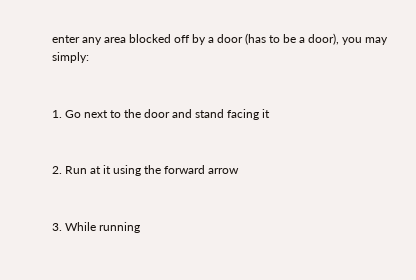enter any area blocked off by a door (has to be a door), you may simply:


1. Go next to the door and stand facing it


2. Run at it using the forward arrow


3. While running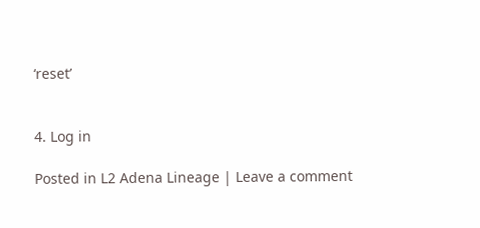‘reset’


4. Log in

Posted in L2 Adena Lineage | Leave a comment